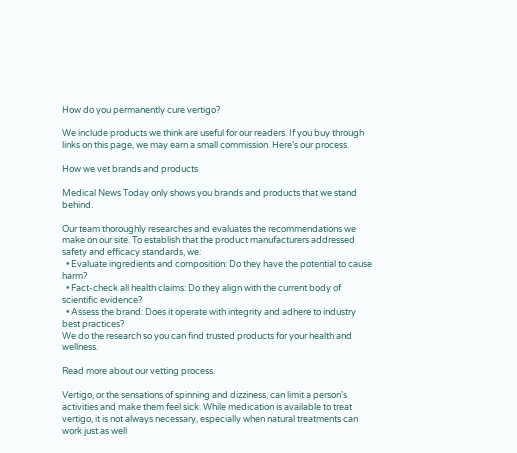How do you permanently cure vertigo?

We include products we think are useful for our readers. If you buy through links on this page, we may earn a small commission. Here’s our process.

How we vet brands and products

Medical News Today only shows you brands and products that we stand behind.

Our team thoroughly researches and evaluates the recommendations we make on our site. To establish that the product manufacturers addressed safety and efficacy standards, we:
  • Evaluate ingredients and composition: Do they have the potential to cause harm?
  • Fact-check all health claims: Do they align with the current body of scientific evidence?
  • Assess the brand: Does it operate with integrity and adhere to industry best practices?
We do the research so you can find trusted products for your health and wellness.

Read more about our vetting process.

Vertigo, or the sensations of spinning and dizziness, can limit a person’s activities and make them feel sick. While medication is available to treat vertigo, it is not always necessary, especially when natural treatments can work just as well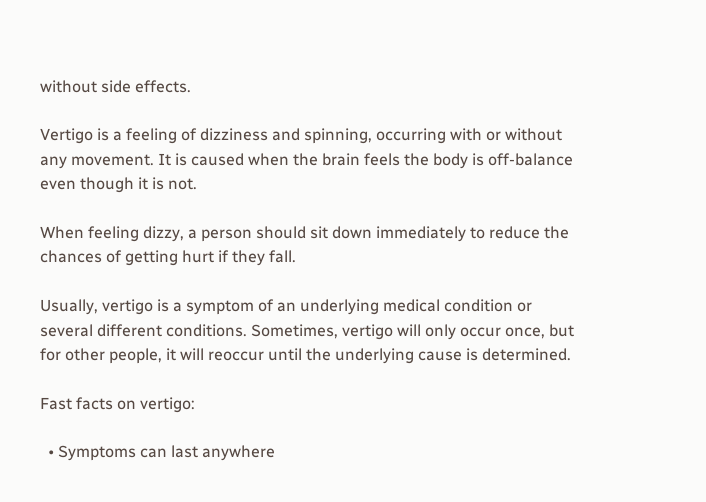without side effects.

Vertigo is a feeling of dizziness and spinning, occurring with or without any movement. It is caused when the brain feels the body is off-balance even though it is not.

When feeling dizzy, a person should sit down immediately to reduce the chances of getting hurt if they fall.

Usually, vertigo is a symptom of an underlying medical condition or several different conditions. Sometimes, vertigo will only occur once, but for other people, it will reoccur until the underlying cause is determined.

Fast facts on vertigo:

  • Symptoms can last anywhere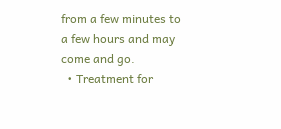from a few minutes to a few hours and may come and go.
  • Treatment for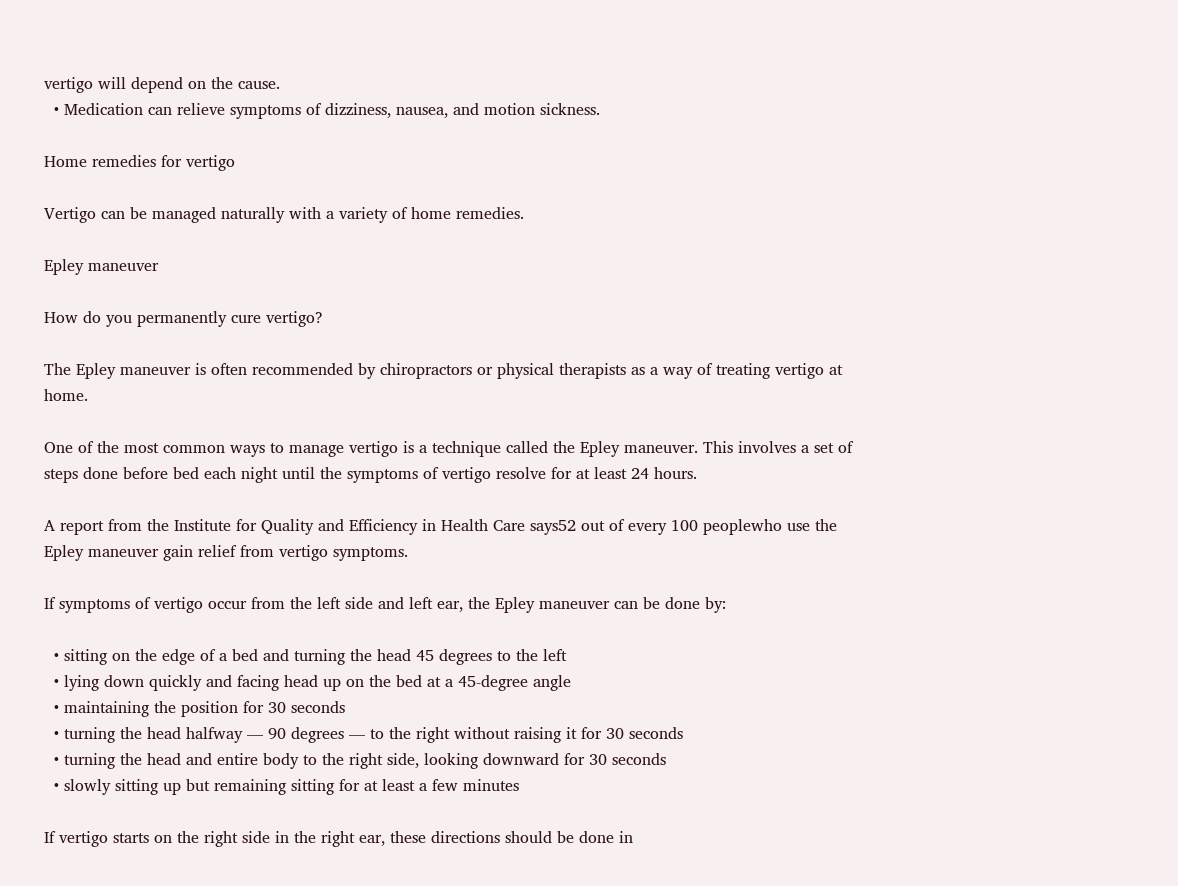vertigo will depend on the cause.
  • Medication can relieve symptoms of dizziness, nausea, and motion sickness.

Home remedies for vertigo

Vertigo can be managed naturally with a variety of home remedies.

Epley maneuver

How do you permanently cure vertigo?

The Epley maneuver is often recommended by chiropractors or physical therapists as a way of treating vertigo at home.

One of the most common ways to manage vertigo is a technique called the Epley maneuver. This involves a set of steps done before bed each night until the symptoms of vertigo resolve for at least 24 hours.

A report from the Institute for Quality and Efficiency in Health Care says52 out of every 100 peoplewho use the Epley maneuver gain relief from vertigo symptoms.

If symptoms of vertigo occur from the left side and left ear, the Epley maneuver can be done by:

  • sitting on the edge of a bed and turning the head 45 degrees to the left
  • lying down quickly and facing head up on the bed at a 45-degree angle
  • maintaining the position for 30 seconds
  • turning the head halfway — 90 degrees — to the right without raising it for 30 seconds
  • turning the head and entire body to the right side, looking downward for 30 seconds
  • slowly sitting up but remaining sitting for at least a few minutes

If vertigo starts on the right side in the right ear, these directions should be done in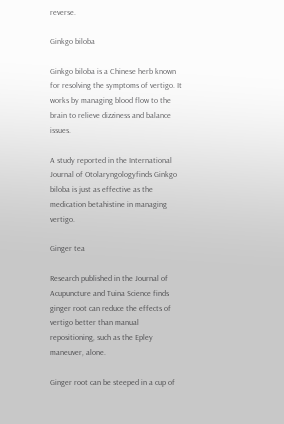reverse.

Ginkgo biloba

Ginkgo biloba is a Chinese herb known for resolving the symptoms of vertigo. It works by managing blood flow to the brain to relieve dizziness and balance issues.

A study reported in the International Journal of Otolaryngologyfinds Ginkgo biloba is just as effective as the medication betahistine in managing vertigo.

Ginger tea

Research published in the Journal of Acupuncture and Tuina Science finds ginger root can reduce the effects of vertigo better than manual repositioning, such as the Epley maneuver, alone.

Ginger root can be steeped in a cup of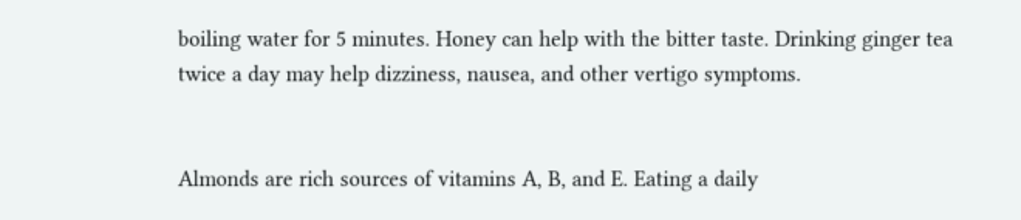boiling water for 5 minutes. Honey can help with the bitter taste. Drinking ginger tea twice a day may help dizziness, nausea, and other vertigo symptoms.


Almonds are rich sources of vitamins A, B, and E. Eating a daily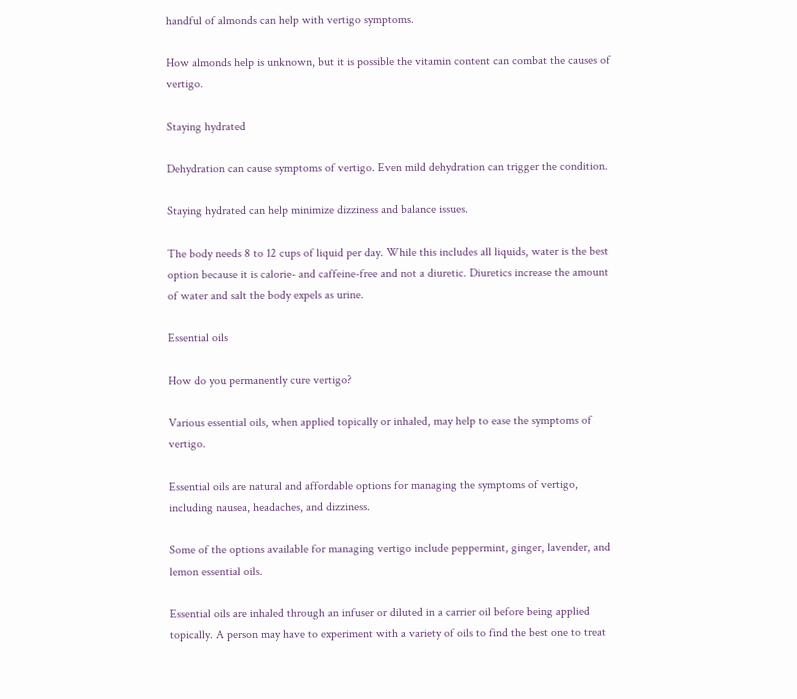handful of almonds can help with vertigo symptoms.

How almonds help is unknown, but it is possible the vitamin content can combat the causes of vertigo.

Staying hydrated

Dehydration can cause symptoms of vertigo. Even mild dehydration can trigger the condition.

Staying hydrated can help minimize dizziness and balance issues.

The body needs 8 to 12 cups of liquid per day. While this includes all liquids, water is the best option because it is calorie- and caffeine-free and not a diuretic. Diuretics increase the amount of water and salt the body expels as urine.

Essential oils

How do you permanently cure vertigo?

Various essential oils, when applied topically or inhaled, may help to ease the symptoms of vertigo.

Essential oils are natural and affordable options for managing the symptoms of vertigo, including nausea, headaches, and dizziness.

Some of the options available for managing vertigo include peppermint, ginger, lavender, and lemon essential oils.

Essential oils are inhaled through an infuser or diluted in a carrier oil before being applied topically. A person may have to experiment with a variety of oils to find the best one to treat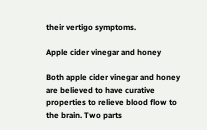their vertigo symptoms.

Apple cider vinegar and honey

Both apple cider vinegar and honey are believed to have curative properties to relieve blood flow to the brain. Two parts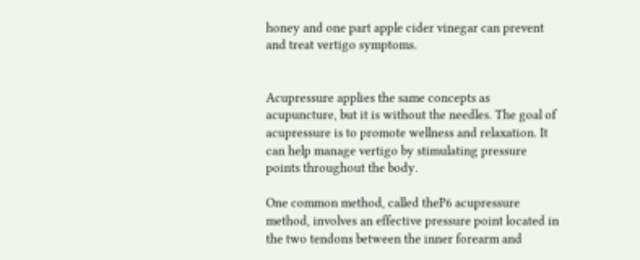honey and one part apple cider vinegar can prevent and treat vertigo symptoms.


Acupressure applies the same concepts as acupuncture, but it is without the needles. The goal of acupressure is to promote wellness and relaxation. It can help manage vertigo by stimulating pressure points throughout the body.

One common method, called theP6 acupressure method, involves an effective pressure point located in the two tendons between the inner forearm and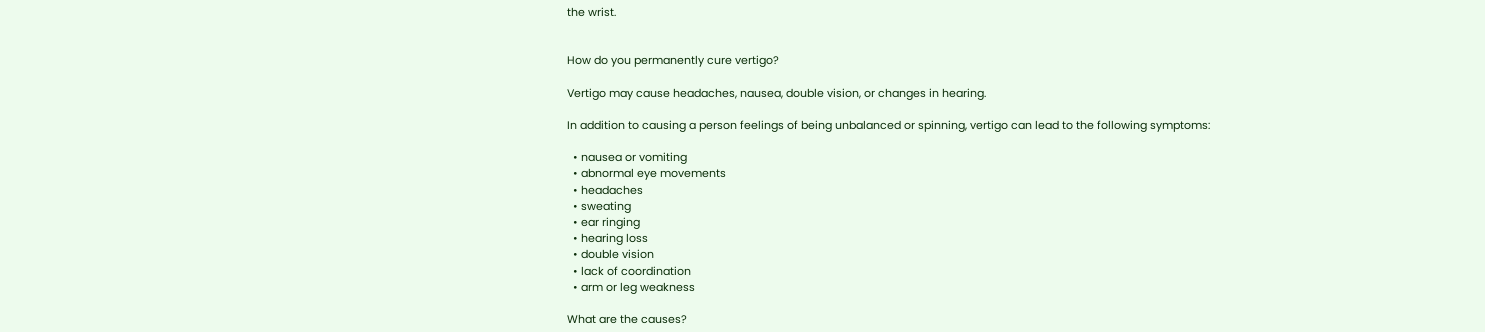the wrist.


How do you permanently cure vertigo?

Vertigo may cause headaches, nausea, double vision, or changes in hearing.

In addition to causing a person feelings of being unbalanced or spinning, vertigo can lead to the following symptoms:

  • nausea or vomiting
  • abnormal eye movements
  • headaches
  • sweating
  • ear ringing
  • hearing loss
  • double vision
  • lack of coordination
  • arm or leg weakness

What are the causes?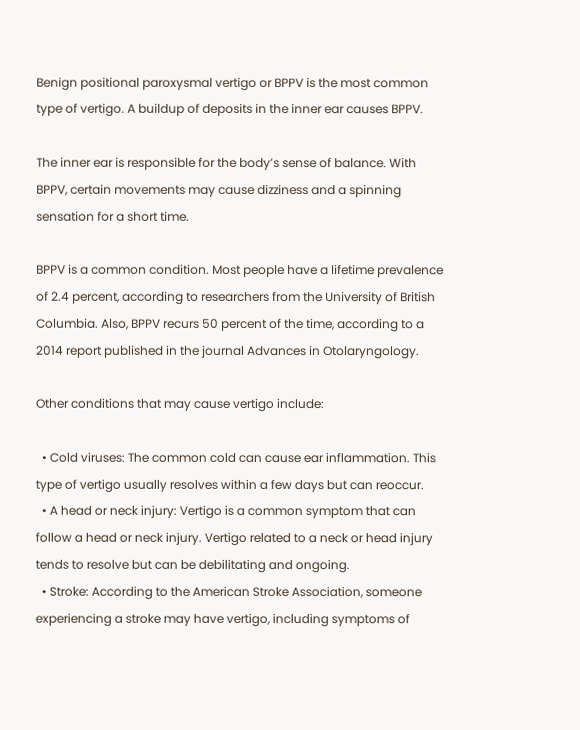Benign positional paroxysmal vertigo or BPPV is the most common type of vertigo. A buildup of deposits in the inner ear causes BPPV.

The inner ear is responsible for the body’s sense of balance. With BPPV, certain movements may cause dizziness and a spinning sensation for a short time.

BPPV is a common condition. Most people have a lifetime prevalence of 2.4 percent, according to researchers from the University of British Columbia. Also, BPPV recurs 50 percent of the time, according to a 2014 report published in the journal Advances in Otolaryngology.

Other conditions that may cause vertigo include:

  • Cold viruses: The common cold can cause ear inflammation. This type of vertigo usually resolves within a few days but can reoccur.
  • A head or neck injury: Vertigo is a common symptom that can follow a head or neck injury. Vertigo related to a neck or head injury tends to resolve but can be debilitating and ongoing.
  • Stroke: According to the American Stroke Association, someone experiencing a stroke may have vertigo, including symptoms of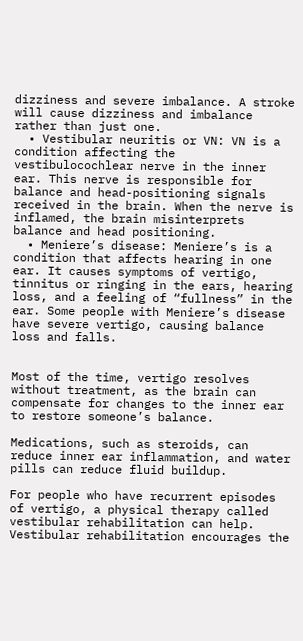dizziness and severe imbalance. A stroke will cause dizziness and imbalance rather than just one.
  • Vestibular neuritis or VN: VN is a condition affecting the vestibulocochlear nerve in the inner ear. This nerve is responsible for balance and head-positioning signals received in the brain. When the nerve is inflamed, the brain misinterprets balance and head positioning.
  • Meniere’s disease: Meniere’s is a condition that affects hearing in one ear. It causes symptoms of vertigo, tinnitus or ringing in the ears, hearing loss, and a feeling of “fullness” in the ear. Some people with Meniere’s disease have severe vertigo, causing balance loss and falls.


Most of the time, vertigo resolves without treatment, as the brain can compensate for changes to the inner ear to restore someone’s balance.

Medications, such as steroids, can reduce inner ear inflammation, and water pills can reduce fluid buildup.

For people who have recurrent episodes of vertigo, a physical therapy called vestibular rehabilitation can help. Vestibular rehabilitation encourages the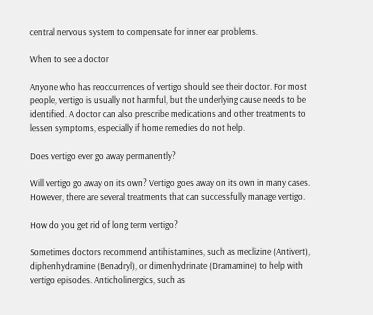central nervous system to compensate for inner ear problems.

When to see a doctor

Anyone who has reoccurrences of vertigo should see their doctor. For most people, vertigo is usually not harmful, but the underlying cause needs to be identified. A doctor can also prescribe medications and other treatments to lessen symptoms, especially if home remedies do not help.

Does vertigo ever go away permanently?

Will vertigo go away on its own? Vertigo goes away on its own in many cases. However, there are several treatments that can successfully manage vertigo.

How do you get rid of long term vertigo?

Sometimes doctors recommend antihistamines, such as meclizine (Antivert), diphenhydramine (Benadryl), or dimenhydrinate (Dramamine) to help with vertigo episodes. Anticholinergics, such as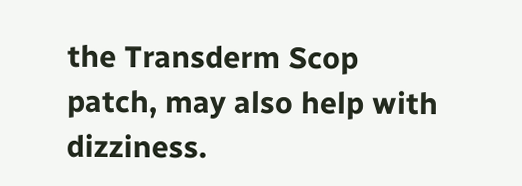the Transderm Scop patch, may also help with dizziness.